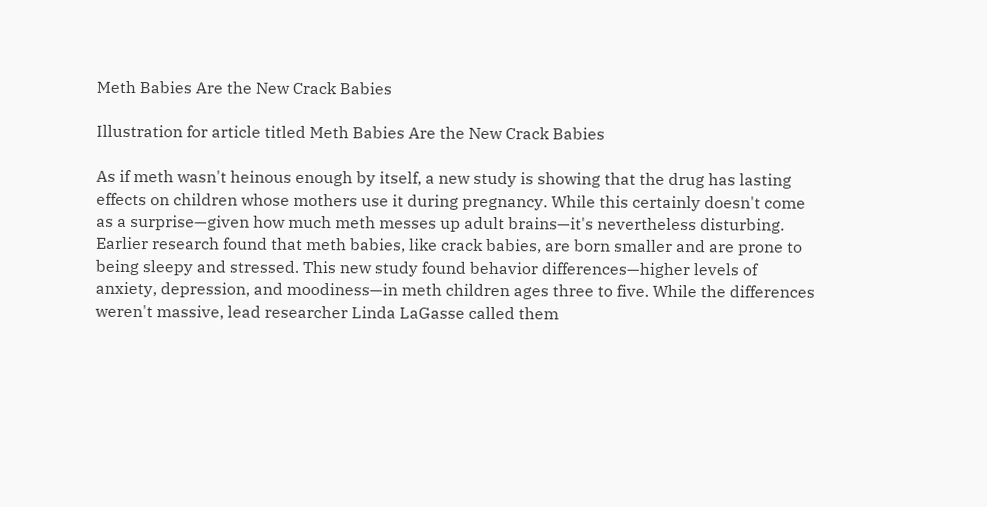Meth Babies Are the New Crack Babies

Illustration for article titled Meth Babies Are the New Crack Babies

As if meth wasn't heinous enough by itself, a new study is showing that the drug has lasting effects on children whose mothers use it during pregnancy. While this certainly doesn't come as a surprise—given how much meth messes up adult brains—it's nevertheless disturbing. Earlier research found that meth babies, like crack babies, are born smaller and are prone to being sleepy and stressed. This new study found behavior differences—higher levels of anxiety, depression, and moodiness—in meth children ages three to five. While the differences weren't massive, lead researcher Linda LaGasse called them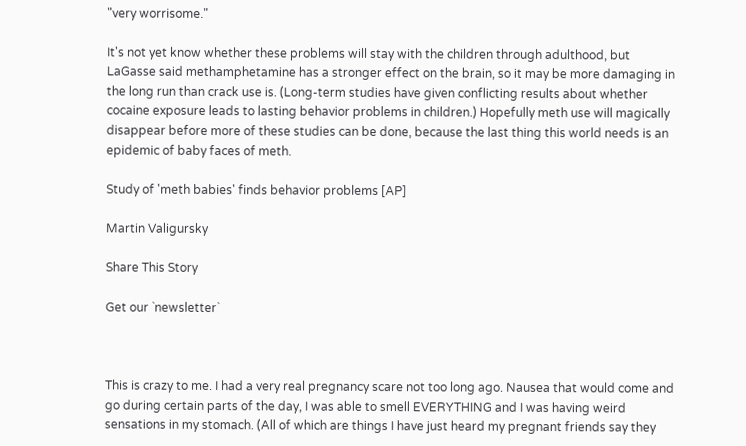"very worrisome."

It's not yet know whether these problems will stay with the children through adulthood, but LaGasse said methamphetamine has a stronger effect on the brain, so it may be more damaging in the long run than crack use is. (Long-term studies have given conflicting results about whether cocaine exposure leads to lasting behavior problems in children.) Hopefully meth use will magically disappear before more of these studies can be done, because the last thing this world needs is an epidemic of baby faces of meth.

Study of 'meth babies' finds behavior problems [AP]

Martin Valigursky

Share This Story

Get our `newsletter`



This is crazy to me. I had a very real pregnancy scare not too long ago. Nausea that would come and go during certain parts of the day, I was able to smell EVERYTHING and I was having weird sensations in my stomach. (All of which are things I have just heard my pregnant friends say they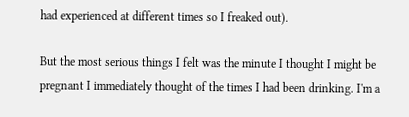had experienced at different times so I freaked out).

But the most serious things I felt was the minute I thought I might be pregnant I immediately thought of the times I had been drinking. I'm a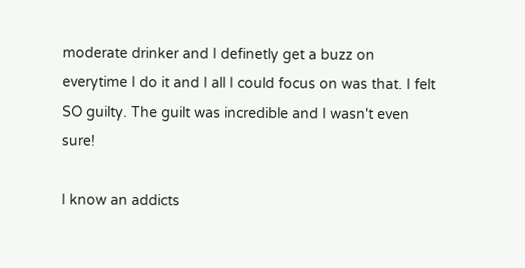moderate drinker and I definetly get a buzz on everytime I do it and I all I could focus on was that. I felt SO guilty. The guilt was incredible and I wasn't even sure!

I know an addicts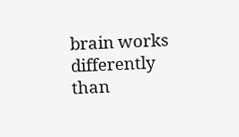brain works differently than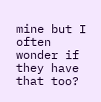mine but I often wonder if they have that too?